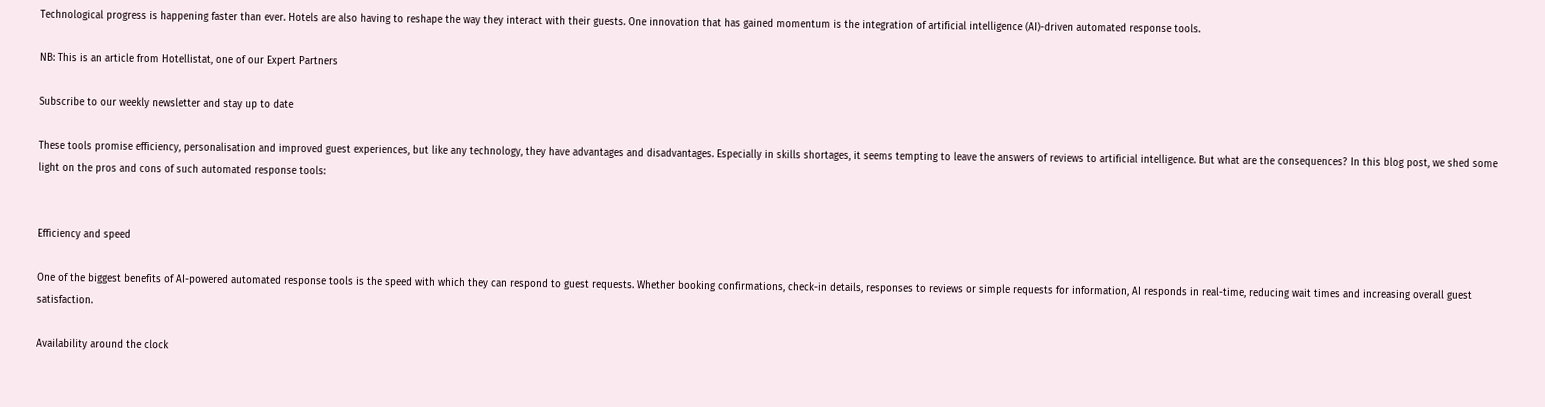Technological progress is happening faster than ever. Hotels are also having to reshape the way they interact with their guests. One innovation that has gained momentum is the integration of artificial intelligence (AI)-driven automated response tools.

NB: This is an article from Hotellistat, one of our Expert Partners

Subscribe to our weekly newsletter and stay up to date

These tools promise efficiency, personalisation and improved guest experiences, but like any technology, they have advantages and disadvantages. Especially in skills shortages, it seems tempting to leave the answers of reviews to artificial intelligence. But what are the consequences? In this blog post, we shed some light on the pros and cons of such automated response tools:


Efficiency and speed

One of the biggest benefits of AI-powered automated response tools is the speed with which they can respond to guest requests. Whether booking confirmations, check-in details, responses to reviews or simple requests for information, AI responds in real-time, reducing wait times and increasing overall guest satisfaction.

Availability around the clock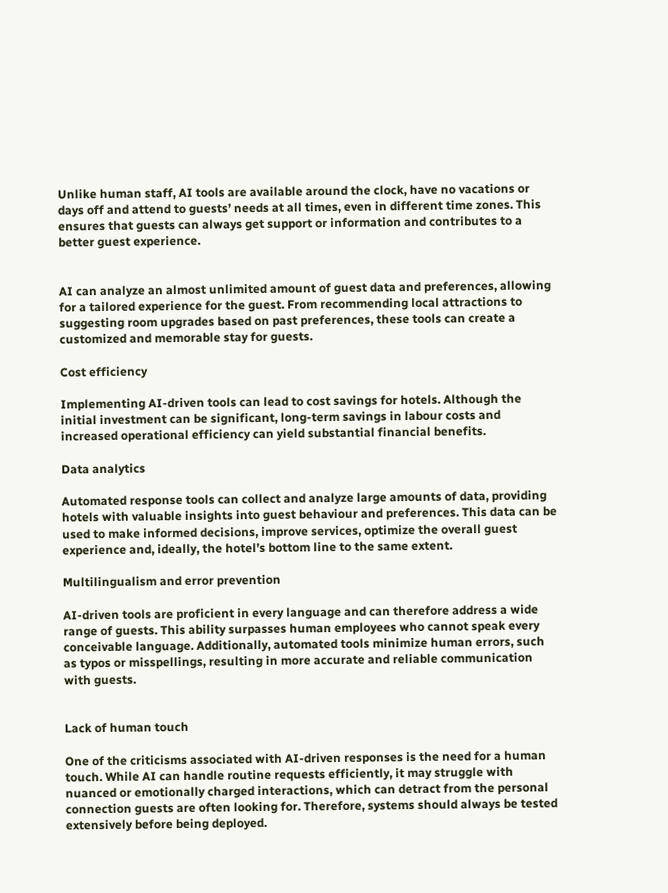Unlike human staff, AI tools are available around the clock, have no vacations or days off and attend to guests’ needs at all times, even in different time zones. This ensures that guests can always get support or information and contributes to a better guest experience.


AI can analyze an almost unlimited amount of guest data and preferences, allowing for a tailored experience for the guest. From recommending local attractions to suggesting room upgrades based on past preferences, these tools can create a customized and memorable stay for guests.

Cost efficiency

Implementing AI-driven tools can lead to cost savings for hotels. Although the initial investment can be significant, long-term savings in labour costs and increased operational efficiency can yield substantial financial benefits.

Data analytics

Automated response tools can collect and analyze large amounts of data, providing hotels with valuable insights into guest behaviour and preferences. This data can be used to make informed decisions, improve services, optimize the overall guest experience and, ideally, the hotel’s bottom line to the same extent.

Multilingualism and error prevention

AI-driven tools are proficient in every language and can therefore address a wide range of guests. This ability surpasses human employees who cannot speak every conceivable language. Additionally, automated tools minimize human errors, such as typos or misspellings, resulting in more accurate and reliable communication with guests.


Lack of human touch

One of the criticisms associated with AI-driven responses is the need for a human touch. While AI can handle routine requests efficiently, it may struggle with nuanced or emotionally charged interactions, which can detract from the personal connection guests are often looking for. Therefore, systems should always be tested extensively before being deployed.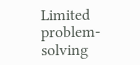Limited problem-solving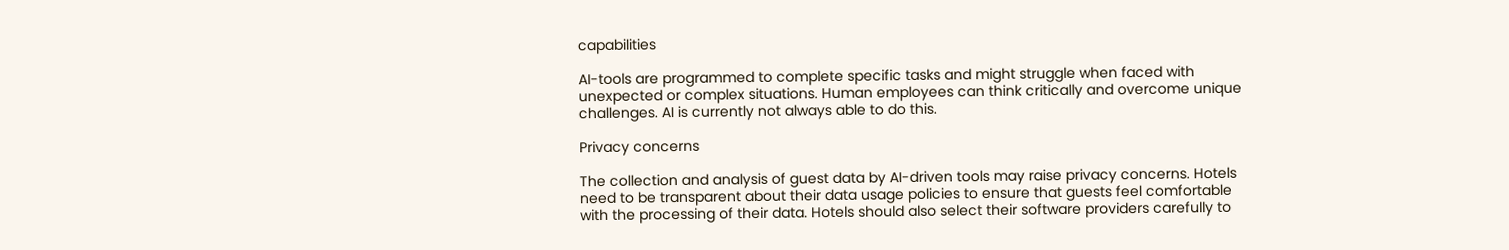capabilities

AI-tools are programmed to complete specific tasks and might struggle when faced with unexpected or complex situations. Human employees can think critically and overcome unique challenges. AI is currently not always able to do this.

Privacy concerns

The collection and analysis of guest data by AI-driven tools may raise privacy concerns. Hotels need to be transparent about their data usage policies to ensure that guests feel comfortable with the processing of their data. Hotels should also select their software providers carefully to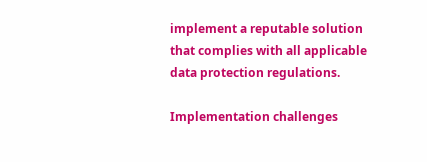implement a reputable solution that complies with all applicable data protection regulations.

Implementation challenges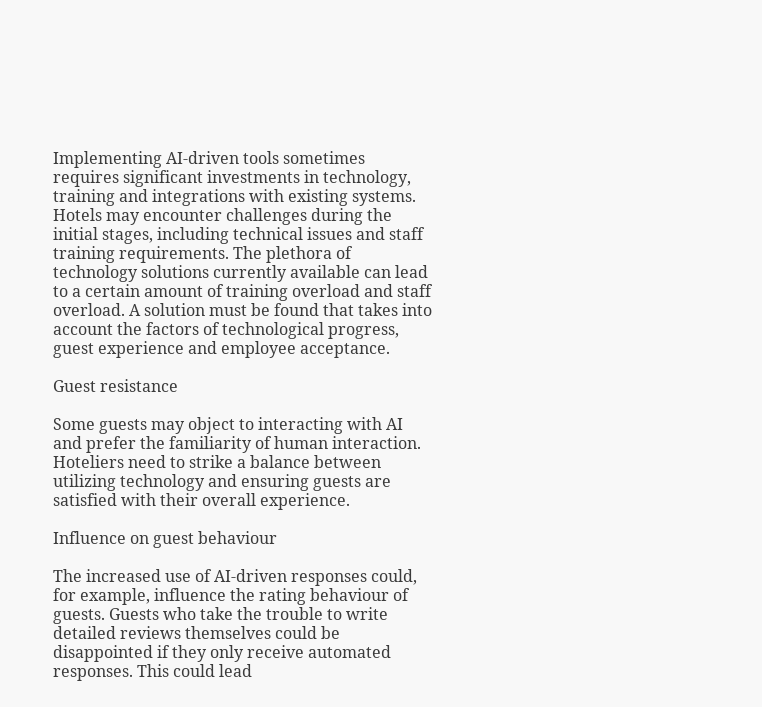Implementing AI-driven tools sometimes requires significant investments in technology, training and integrations with existing systems. Hotels may encounter challenges during the initial stages, including technical issues and staff training requirements. The plethora of technology solutions currently available can lead to a certain amount of training overload and staff overload. A solution must be found that takes into account the factors of technological progress, guest experience and employee acceptance.

Guest resistance

Some guests may object to interacting with AI and prefer the familiarity of human interaction. Hoteliers need to strike a balance between utilizing technology and ensuring guests are satisfied with their overall experience.

Influence on guest behaviour

The increased use of AI-driven responses could, for example, influence the rating behaviour of guests. Guests who take the trouble to write detailed reviews themselves could be disappointed if they only receive automated responses. This could lead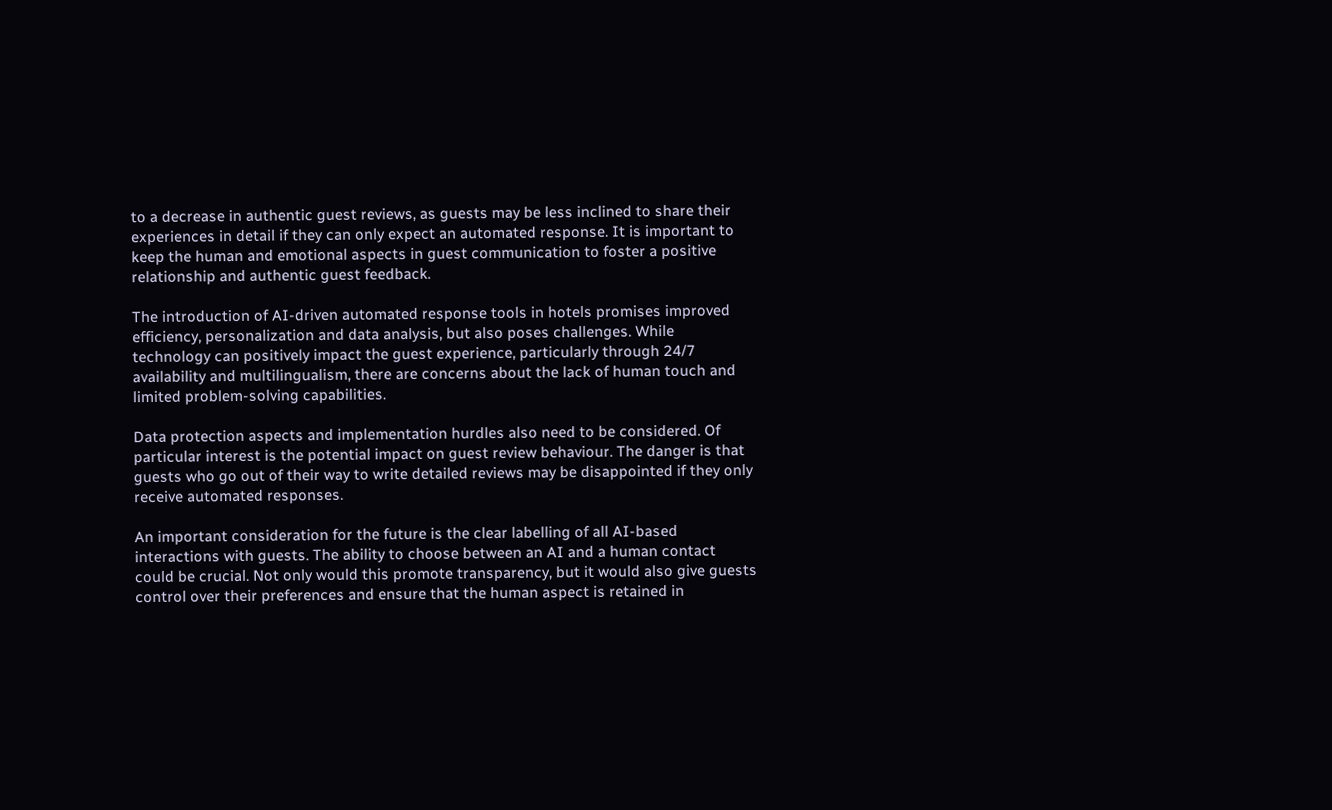to a decrease in authentic guest reviews, as guests may be less inclined to share their experiences in detail if they can only expect an automated response. It is important to keep the human and emotional aspects in guest communication to foster a positive relationship and authentic guest feedback.

The introduction of AI-driven automated response tools in hotels promises improved efficiency, personalization and data analysis, but also poses challenges. While technology can positively impact the guest experience, particularly through 24/7 availability and multilingualism, there are concerns about the lack of human touch and limited problem-solving capabilities.

Data protection aspects and implementation hurdles also need to be considered. Of particular interest is the potential impact on guest review behaviour. The danger is that guests who go out of their way to write detailed reviews may be disappointed if they only receive automated responses.

An important consideration for the future is the clear labelling of all AI-based interactions with guests. The ability to choose between an AI and a human contact could be crucial. Not only would this promote transparency, but it would also give guests control over their preferences and ensure that the human aspect is retained in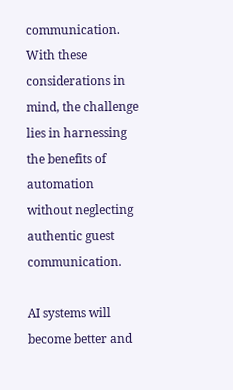communication. With these considerations in mind, the challenge lies in harnessing the benefits of automation without neglecting authentic guest communication.

AI systems will become better and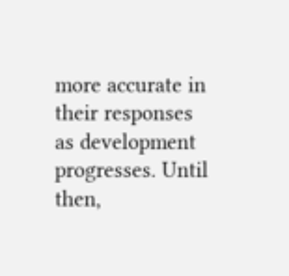more accurate in their responses as development progresses. Until then,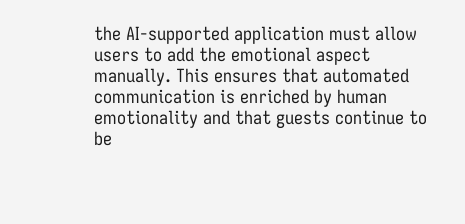the AI-supported application must allow users to add the emotional aspect manually. This ensures that automated communication is enriched by human emotionality and that guests continue to be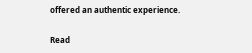offered an authentic experience.

Read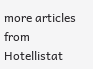more articles from Hotellistat